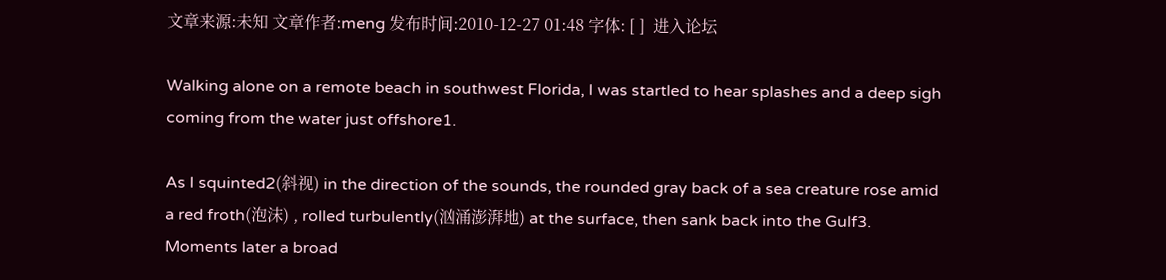文章来源:未知 文章作者:meng 发布时间:2010-12-27 01:48 字体: [ ]  进入论坛

Walking alone on a remote beach in southwest Florida, I was startled to hear splashes and a deep sigh coming from the water just offshore1.

As I squinted2(斜视) in the direction of the sounds, the rounded gray back of a sea creature rose amid a red froth(泡沫) , rolled turbulently(汹涌澎湃地) at the surface, then sank back into the Gulf3. Moments later a broad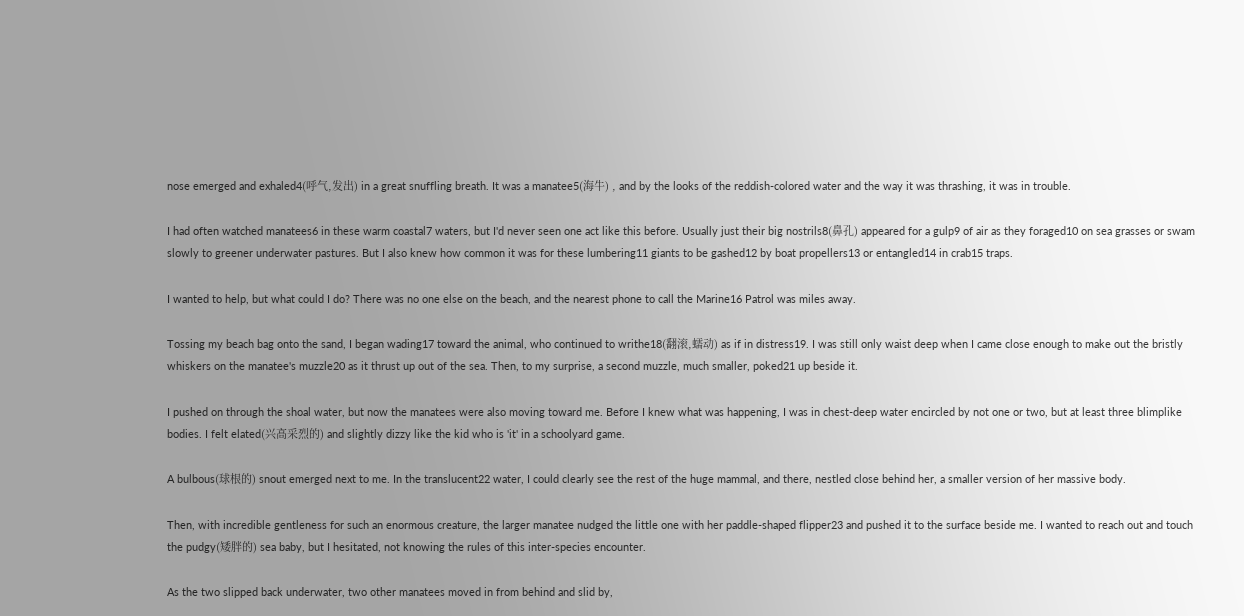nose emerged and exhaled4(呼气,发出) in a great snuffling breath. It was a manatee5(海牛) , and by the looks of the reddish-colored water and the way it was thrashing, it was in trouble.

I had often watched manatees6 in these warm coastal7 waters, but I'd never seen one act like this before. Usually just their big nostrils8(鼻孔) appeared for a gulp9 of air as they foraged10 on sea grasses or swam slowly to greener underwater pastures. But I also knew how common it was for these lumbering11 giants to be gashed12 by boat propellers13 or entangled14 in crab15 traps.

I wanted to help, but what could I do? There was no one else on the beach, and the nearest phone to call the Marine16 Patrol was miles away.

Tossing my beach bag onto the sand, I began wading17 toward the animal, who continued to writhe18(翻滚,蠕动) as if in distress19. I was still only waist deep when I came close enough to make out the bristly whiskers on the manatee's muzzle20 as it thrust up out of the sea. Then, to my surprise, a second muzzle, much smaller, poked21 up beside it.

I pushed on through the shoal water, but now the manatees were also moving toward me. Before I knew what was happening, I was in chest-deep water encircled by not one or two, but at least three blimplike bodies. I felt elated(兴高采烈的) and slightly dizzy like the kid who is 'it' in a schoolyard game.

A bulbous(球根的) snout emerged next to me. In the translucent22 water, I could clearly see the rest of the huge mammal, and there, nestled close behind her, a smaller version of her massive body.

Then, with incredible gentleness for such an enormous creature, the larger manatee nudged the little one with her paddle-shaped flipper23 and pushed it to the surface beside me. I wanted to reach out and touch the pudgy(矮胖的) sea baby, but I hesitated, not knowing the rules of this inter-species encounter.

As the two slipped back underwater, two other manatees moved in from behind and slid by,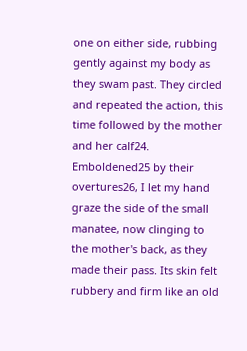one on either side, rubbing gently against my body as they swam past. They circled and repeated the action, this time followed by the mother and her calf24. Emboldened25 by their overtures26, I let my hand graze the side of the small manatee, now clinging to the mother's back, as they made their pass. Its skin felt rubbery and firm like an old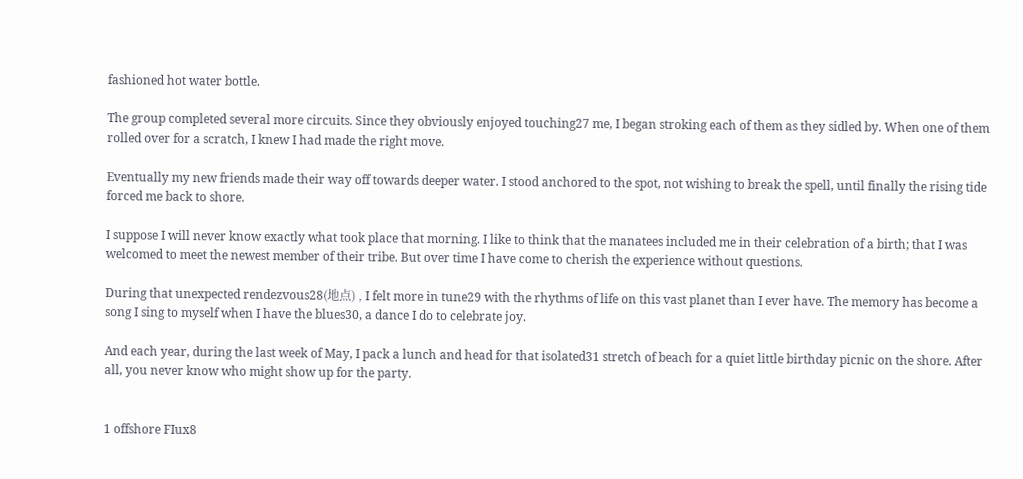fashioned hot water bottle.

The group completed several more circuits. Since they obviously enjoyed touching27 me, I began stroking each of them as they sidled by. When one of them rolled over for a scratch, I knew I had made the right move.

Eventually my new friends made their way off towards deeper water. I stood anchored to the spot, not wishing to break the spell, until finally the rising tide forced me back to shore.

I suppose I will never know exactly what took place that morning. I like to think that the manatees included me in their celebration of a birth; that I was welcomed to meet the newest member of their tribe. But over time I have come to cherish the experience without questions.

During that unexpected rendezvous28(地点) , I felt more in tune29 with the rhythms of life on this vast planet than I ever have. The memory has become a song I sing to myself when I have the blues30, a dance I do to celebrate joy.

And each year, during the last week of May, I pack a lunch and head for that isolated31 stretch of beach for a quiet little birthday picnic on the shore. After all, you never know who might show up for the party.


1 offshore FIux8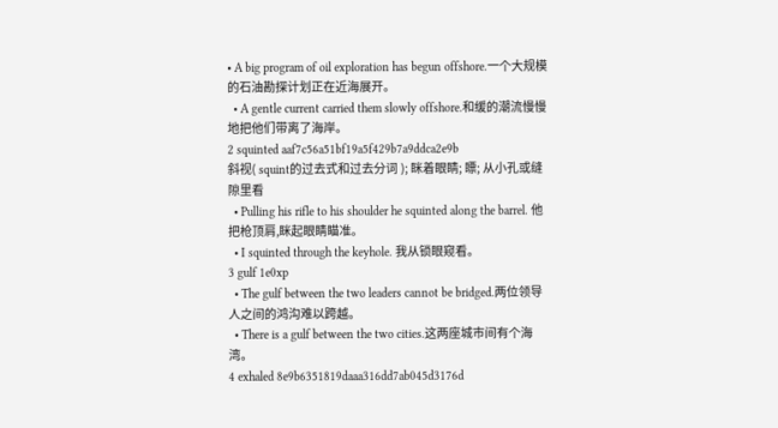• A big program of oil exploration has begun offshore.一个大规模的石油勘探计划正在近海展开。
  • A gentle current carried them slowly offshore.和缓的潮流慢慢地把他们带离了海岸。
2 squinted aaf7c56a51bf19a5f429b7a9ddca2e9b
斜视( squint的过去式和过去分词 ); 眯着眼睛; 瞟; 从小孔或缝隙里看
  • Pulling his rifle to his shoulder he squinted along the barrel. 他把枪顶肩,眯起眼睛瞄准。
  • I squinted through the keyhole. 我从锁眼窥看。
3 gulf 1e0xp
  • The gulf between the two leaders cannot be bridged.两位领导人之间的鸿沟难以跨越。
  • There is a gulf between the two cities.这两座城市间有个海湾。
4 exhaled 8e9b6351819daaa316dd7ab045d3176d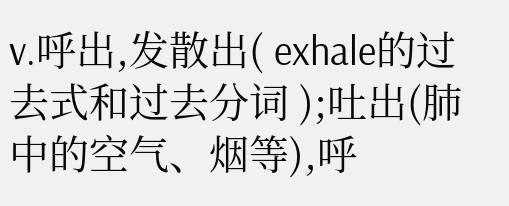v.呼出,发散出( exhale的过去式和过去分词 );吐出(肺中的空气、烟等),呼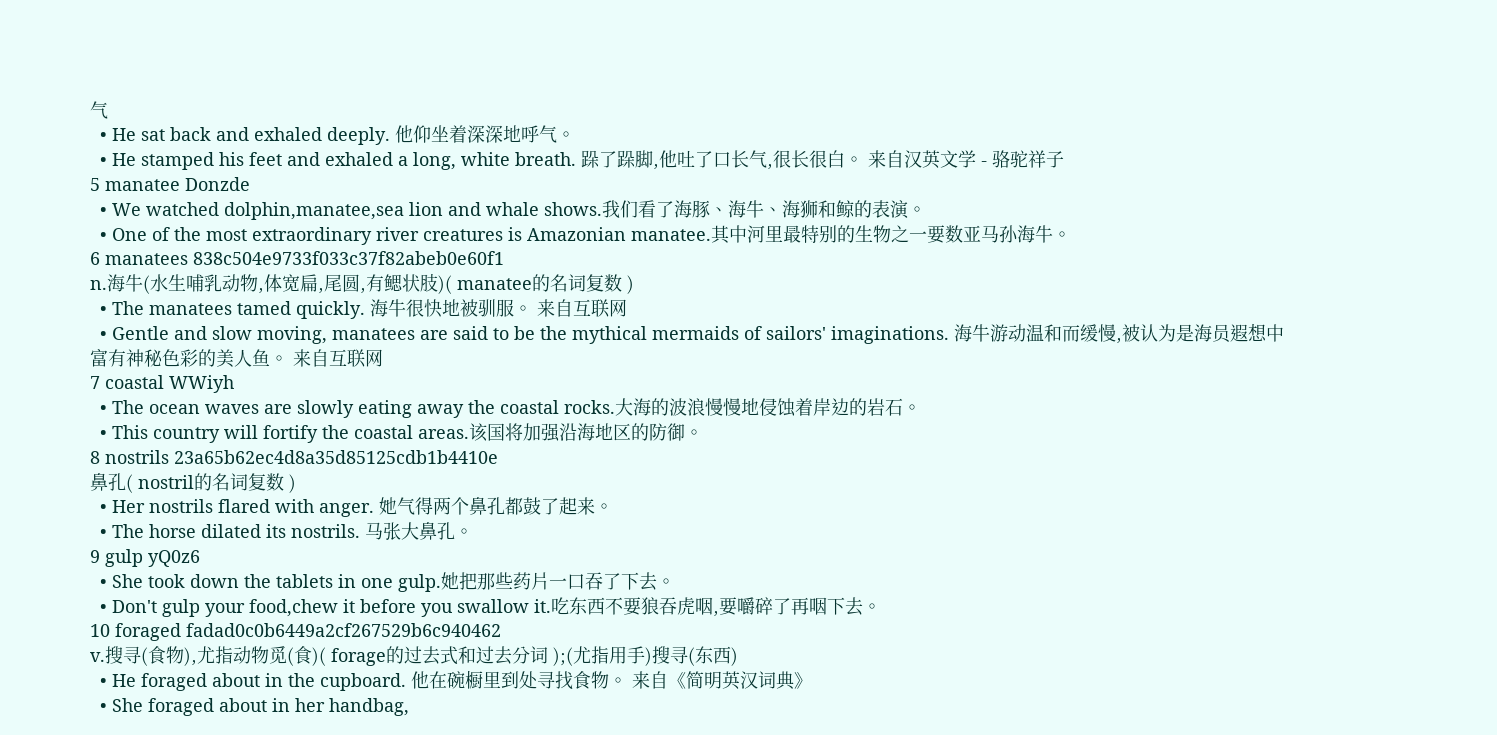气
  • He sat back and exhaled deeply. 他仰坐着深深地呼气。
  • He stamped his feet and exhaled a long, white breath. 跺了跺脚,他吐了口长气,很长很白。 来自汉英文学 - 骆驼祥子
5 manatee Donzde
  • We watched dolphin,manatee,sea lion and whale shows.我们看了海豚、海牛、海狮和鲸的表演。
  • One of the most extraordinary river creatures is Amazonian manatee.其中河里最特别的生物之一要数亚马孙海牛。
6 manatees 838c504e9733f033c37f82abeb0e60f1
n.海牛(水生哺乳动物,体宽扁,尾圆,有鳃状肢)( manatee的名词复数 )
  • The manatees tamed quickly. 海牛很快地被驯服。 来自互联网
  • Gentle and slow moving, manatees are said to be the mythical mermaids of sailors' imaginations. 海牛游动温和而缓慢,被认为是海员遐想中富有神秘色彩的美人鱼。 来自互联网
7 coastal WWiyh
  • The ocean waves are slowly eating away the coastal rocks.大海的波浪慢慢地侵蚀着岸边的岩石。
  • This country will fortify the coastal areas.该国将加强沿海地区的防御。
8 nostrils 23a65b62ec4d8a35d85125cdb1b4410e
鼻孔( nostril的名词复数 )
  • Her nostrils flared with anger. 她气得两个鼻孔都鼓了起来。
  • The horse dilated its nostrils. 马张大鼻孔。
9 gulp yQ0z6
  • She took down the tablets in one gulp.她把那些药片一口吞了下去。
  • Don't gulp your food,chew it before you swallow it.吃东西不要狼吞虎咽,要嚼碎了再咽下去。
10 foraged fadad0c0b6449a2cf267529b6c940462
v.搜寻(食物),尤指动物觅(食)( forage的过去式和过去分词 );(尤指用手)搜寻(东西)
  • He foraged about in the cupboard. 他在碗橱里到处寻找食物。 来自《简明英汉词典》
  • She foraged about in her handbag,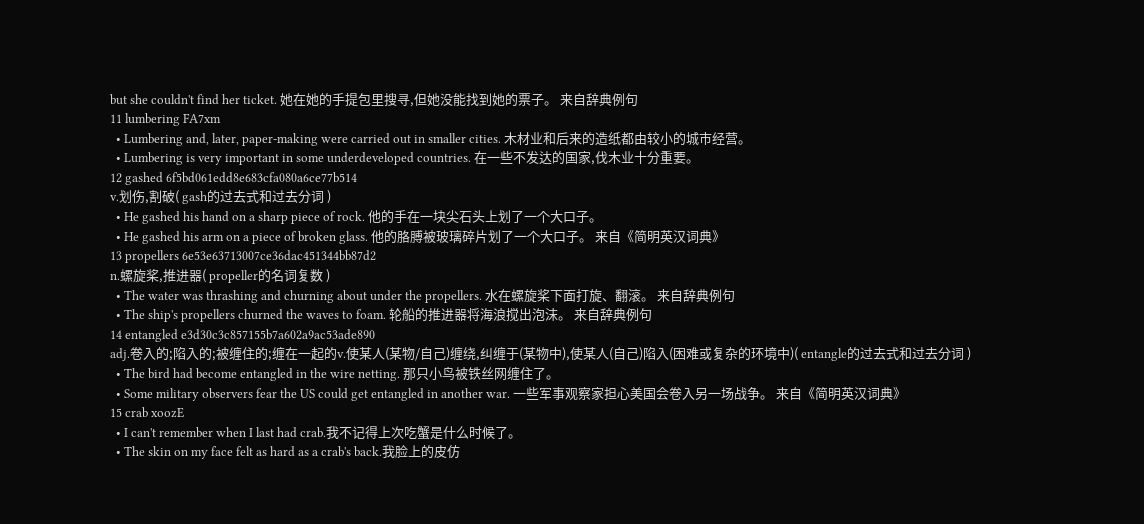but she couldn't find her ticket. 她在她的手提包里搜寻,但她没能找到她的票子。 来自辞典例句
11 lumbering FA7xm
  • Lumbering and, later, paper-making were carried out in smaller cities. 木材业和后来的造纸都由较小的城市经营。
  • Lumbering is very important in some underdeveloped countries. 在一些不发达的国家,伐木业十分重要。
12 gashed 6f5bd061edd8e683cfa080a6ce77b514
v.划伤,割破( gash的过去式和过去分词 )
  • He gashed his hand on a sharp piece of rock. 他的手在一块尖石头上划了一个大口子。
  • He gashed his arm on a piece of broken glass. 他的胳膊被玻璃碎片划了一个大口子。 来自《简明英汉词典》
13 propellers 6e53e63713007ce36dac451344bb87d2
n.螺旋桨,推进器( propeller的名词复数 )
  • The water was thrashing and churning about under the propellers. 水在螺旋桨下面打旋、翻滚。 来自辞典例句
  • The ship's propellers churned the waves to foam. 轮船的推进器将海浪搅出泡沫。 来自辞典例句
14 entangled e3d30c3c857155b7a602a9ac53ade890
adj.卷入的;陷入的;被缠住的;缠在一起的v.使某人(某物/自己)缠绕,纠缠于(某物中),使某人(自己)陷入(困难或复杂的环境中)( entangle的过去式和过去分词 )
  • The bird had become entangled in the wire netting. 那只小鸟被铁丝网缠住了。
  • Some military observers fear the US could get entangled in another war. 一些军事观察家担心美国会卷入另一场战争。 来自《简明英汉词典》
15 crab xoozE
  • I can't remember when I last had crab.我不记得上次吃蟹是什么时候了。
  • The skin on my face felt as hard as a crab's back.我脸上的皮仿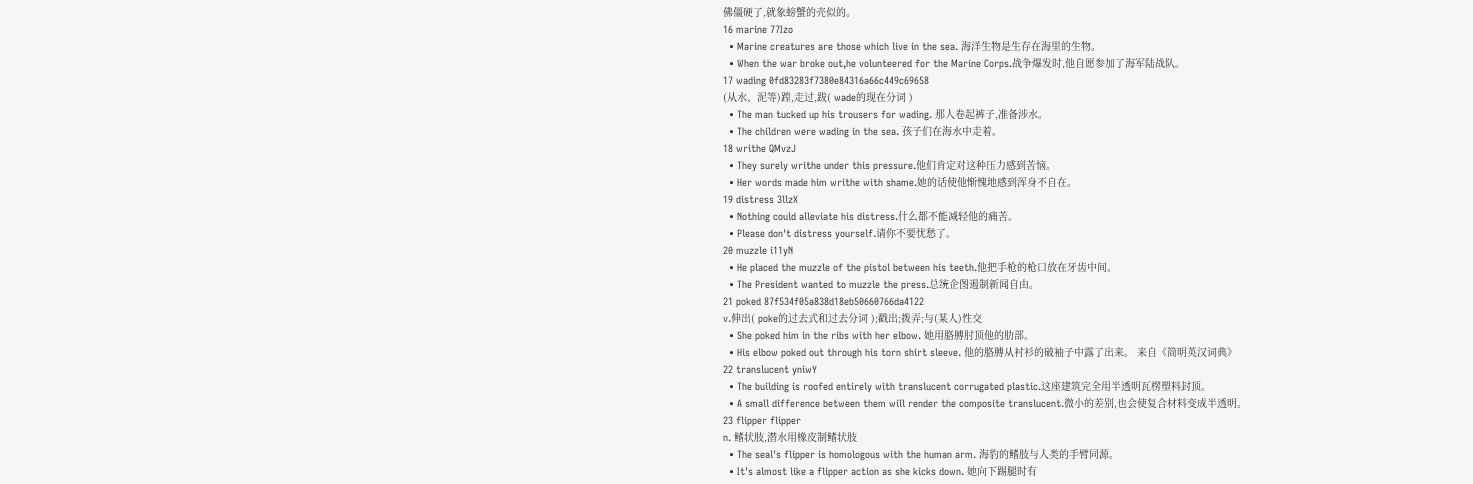佛僵硬了,就象螃蟹的壳似的。
16 marine 77Izo
  • Marine creatures are those which live in the sea. 海洋生物是生存在海里的生物。
  • When the war broke out,he volunteered for the Marine Corps.战争爆发时,他自愿参加了海军陆战队。
17 wading 0fd83283f7380e84316a66c449c69658
(从水、泥等)蹚,走过,跋( wade的现在分词 )
  • The man tucked up his trousers for wading. 那人卷起裤子,准备涉水。
  • The children were wading in the sea. 孩子们在海水中走着。
18 writhe QMvzJ
  • They surely writhe under this pressure.他们肯定对这种压力感到苦恼。
  • Her words made him writhe with shame.她的话使他惭愧地感到浑身不自在。
19 distress 3llzX
  • Nothing could alleviate his distress.什么都不能减轻他的痛苦。
  • Please don't distress yourself.请你不要忧愁了。
20 muzzle i11yN
  • He placed the muzzle of the pistol between his teeth.他把手枪的枪口放在牙齿中间。
  • The President wanted to muzzle the press.总统企图遏制新闻自由。
21 poked 87f534f05a838d18eb50660766da4122
v.伸出( poke的过去式和过去分词 );戳出;拨弄;与(某人)性交
  • She poked him in the ribs with her elbow. 她用胳膊肘顶他的肋部。
  • His elbow poked out through his torn shirt sleeve. 他的胳膊从衬衫的破袖子中露了出来。 来自《简明英汉词典》
22 translucent yniwY
  • The building is roofed entirely with translucent corrugated plastic.这座建筑完全用半透明瓦楞塑料封顶。
  • A small difference between them will render the composite translucent.微小的差别,也会使复合材料变成半透明。
23 flipper flipper
n. 鳍状肢,潜水用橡皮制鳍状肢
  • The seal's flipper is homologous with the human arm. 海豹的鳍肢与人类的手臂同源。
  • It's almost like a flipper action as she kicks down. 她向下踢腿时有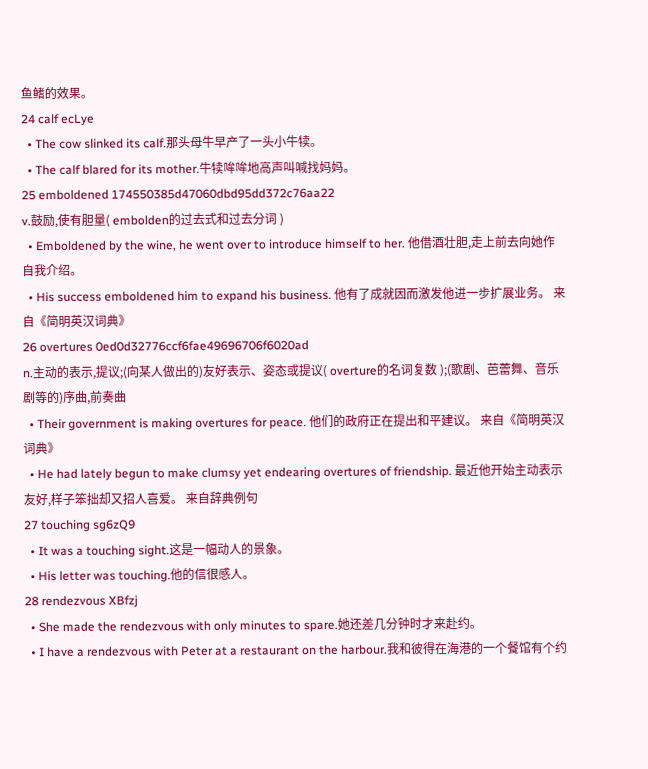鱼鳍的效果。
24 calf ecLye
  • The cow slinked its calf.那头母牛早产了一头小牛犊。
  • The calf blared for its mother.牛犊哞哞地高声叫喊找妈妈。
25 emboldened 174550385d47060dbd95dd372c76aa22
v.鼓励,使有胆量( embolden的过去式和过去分词 )
  • Emboldened by the wine, he went over to introduce himself to her. 他借酒壮胆,走上前去向她作自我介绍。
  • His success emboldened him to expand his business. 他有了成就因而激发他进一步扩展业务。 来自《简明英汉词典》
26 overtures 0ed0d32776ccf6fae49696706f6020ad
n.主动的表示,提议;(向某人做出的)友好表示、姿态或提议( overture的名词复数 );(歌剧、芭蕾舞、音乐剧等的)序曲,前奏曲
  • Their government is making overtures for peace. 他们的政府正在提出和平建议。 来自《简明英汉词典》
  • He had lately begun to make clumsy yet endearing overtures of friendship. 最近他开始主动表示友好,样子笨拙却又招人喜爱。 来自辞典例句
27 touching sg6zQ9
  • It was a touching sight.这是一幅动人的景象。
  • His letter was touching.他的信很感人。
28 rendezvous XBfzj
  • She made the rendezvous with only minutes to spare.她还差几分钟时才来赴约。
  • I have a rendezvous with Peter at a restaurant on the harbour.我和彼得在海港的一个餐馆有个约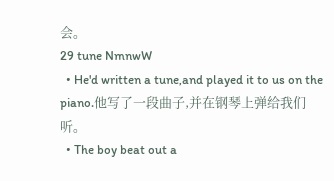会。
29 tune NmnwW
  • He'd written a tune,and played it to us on the piano.他写了一段曲子,并在钢琴上弹给我们听。
  • The boy beat out a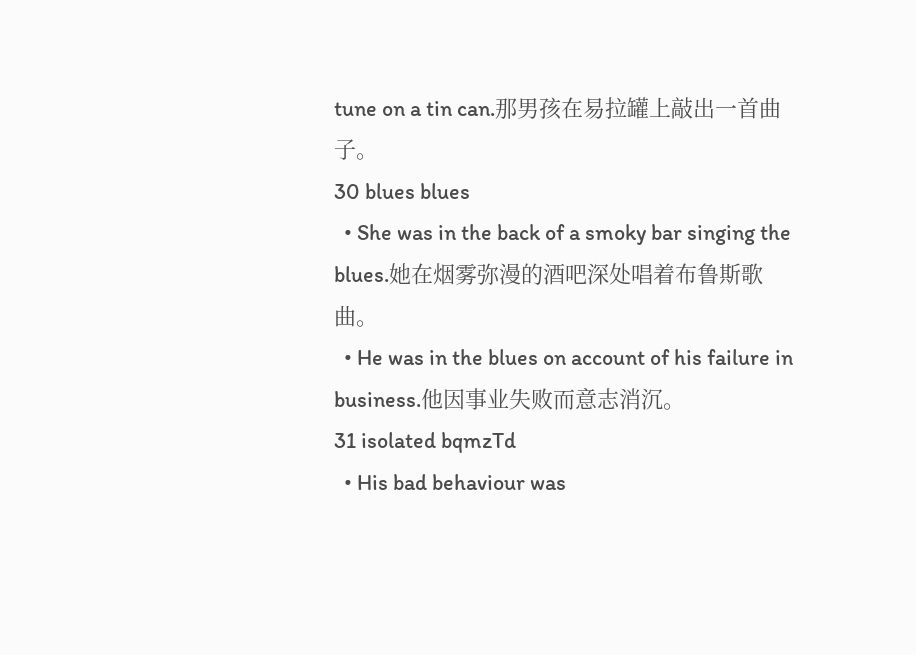tune on a tin can.那男孩在易拉罐上敲出一首曲子。
30 blues blues
  • She was in the back of a smoky bar singing the blues.她在烟雾弥漫的酒吧深处唱着布鲁斯歌曲。
  • He was in the blues on account of his failure in business.他因事业失败而意志消沉。
31 isolated bqmzTd
  • His bad behaviour was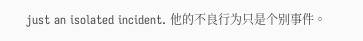just an isolated incident. 他的不良行为只是个别事件。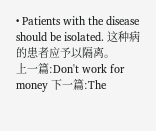• Patients with the disease should be isolated. 这种病的患者应予以隔离。
上一篇:Don't work for money 下一篇:The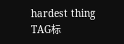hardest thing
TAG标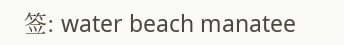签: water beach manatee